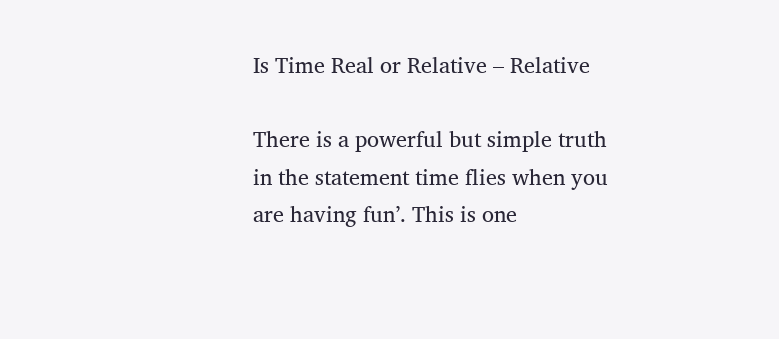Is Time Real or Relative – Relative

There is a powerful but simple truth in the statement time flies when you are having fun’. This is one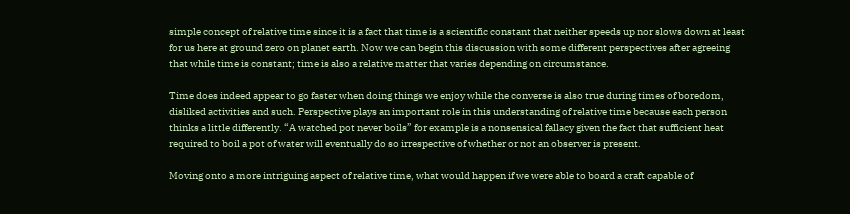simple concept of relative time since it is a fact that time is a scientific constant that neither speeds up nor slows down at least for us here at ground zero on planet earth. Now we can begin this discussion with some different perspectives after agreeing that while time is constant; time is also a relative matter that varies depending on circumstance.

Time does indeed appear to go faster when doing things we enjoy while the converse is also true during times of boredom, disliked activities and such. Perspective plays an important role in this understanding of relative time because each person thinks a little differently. “A watched pot never boils” for example is a nonsensical fallacy given the fact that sufficient heat required to boil a pot of water will eventually do so irrespective of whether or not an observer is present.

Moving onto a more intriguing aspect of relative time, what would happen if we were able to board a craft capable of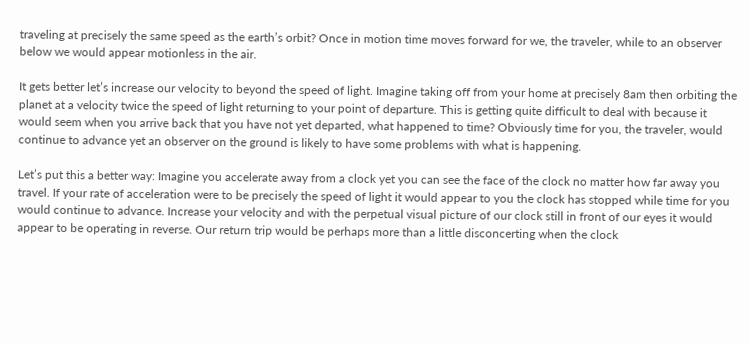traveling at precisely the same speed as the earth’s orbit? Once in motion time moves forward for we, the traveler, while to an observer below we would appear motionless in the air.

It gets better let’s increase our velocity to beyond the speed of light. Imagine taking off from your home at precisely 8am then orbiting the planet at a velocity twice the speed of light returning to your point of departure. This is getting quite difficult to deal with because it would seem when you arrive back that you have not yet departed, what happened to time? Obviously time for you, the traveler, would continue to advance yet an observer on the ground is likely to have some problems with what is happening.

Let’s put this a better way: Imagine you accelerate away from a clock yet you can see the face of the clock no matter how far away you travel. If your rate of acceleration were to be precisely the speed of light it would appear to you the clock has stopped while time for you would continue to advance. Increase your velocity and with the perpetual visual picture of our clock still in front of our eyes it would appear to be operating in reverse. Our return trip would be perhaps more than a little disconcerting when the clock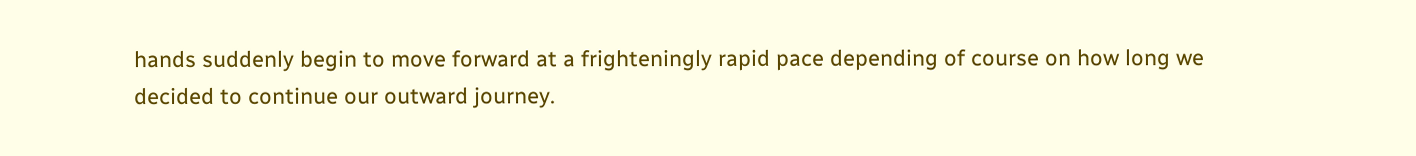hands suddenly begin to move forward at a frighteningly rapid pace depending of course on how long we decided to continue our outward journey.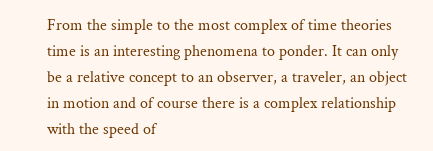From the simple to the most complex of time theories time is an interesting phenomena to ponder. It can only be a relative concept to an observer, a traveler, an object in motion and of course there is a complex relationship with the speed of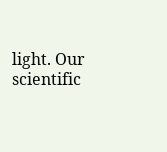light. Our scientific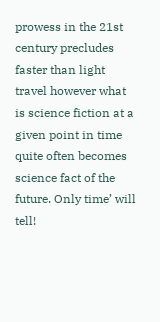prowess in the 21st century precludes faster than light travel however what is science fiction at a given point in time quite often becomes science fact of the future. Only time’ will tell!